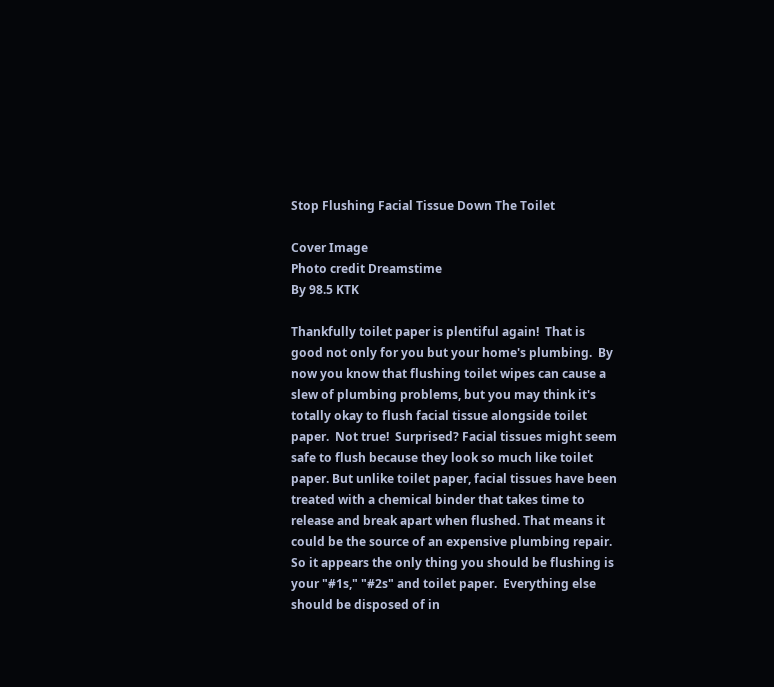Stop Flushing Facial Tissue Down The Toilet

Cover Image
Photo credit Dreamstime
By 98.5 KTK

Thankfully toilet paper is plentiful again!  That is good not only for you but your home's plumbing.  By now you know that flushing toilet wipes can cause a slew of plumbing problems, but you may think it's totally okay to flush facial tissue alongside toilet paper.  Not true!  Surprised? Facial tissues might seem safe to flush because they look so much like toilet paper. But unlike toilet paper, facial tissues have been treated with a chemical binder that takes time to release and break apart when flushed. That means it could be the source of an expensive plumbing repair. So it appears the only thing you should be flushing is your "#1s," "#2s" and toilet paper.  Everything else should be disposed of in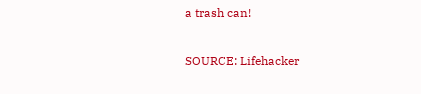a trash can!

SOURCE: Lifehacker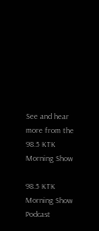See and hear more from the 98.5 KTK Morning Show

98.5 KTK Morning Show Podcast